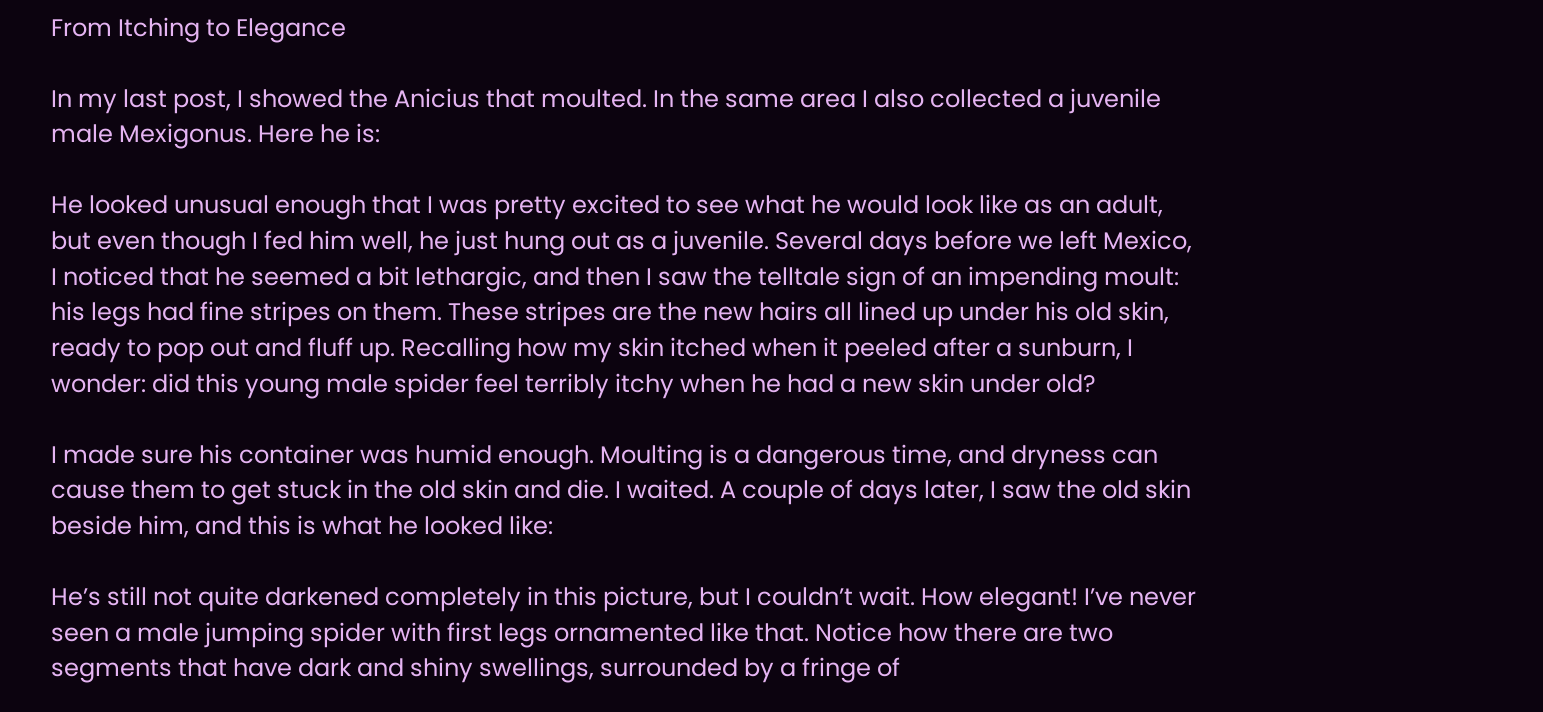From Itching to Elegance

In my last post, I showed the Anicius that moulted. In the same area I also collected a juvenile male Mexigonus. Here he is:

He looked unusual enough that I was pretty excited to see what he would look like as an adult, but even though I fed him well, he just hung out as a juvenile. Several days before we left Mexico, I noticed that he seemed a bit lethargic, and then I saw the telltale sign of an impending moult: his legs had fine stripes on them. These stripes are the new hairs all lined up under his old skin, ready to pop out and fluff up. Recalling how my skin itched when it peeled after a sunburn, I wonder: did this young male spider feel terribly itchy when he had a new skin under old?

I made sure his container was humid enough. Moulting is a dangerous time, and dryness can cause them to get stuck in the old skin and die. I waited. A couple of days later, I saw the old skin beside him, and this is what he looked like:

He’s still not quite darkened completely in this picture, but I couldn’t wait. How elegant! I’ve never seen a male jumping spider with first legs ornamented like that. Notice how there are two segments that have dark and shiny swellings, surrounded by a fringe of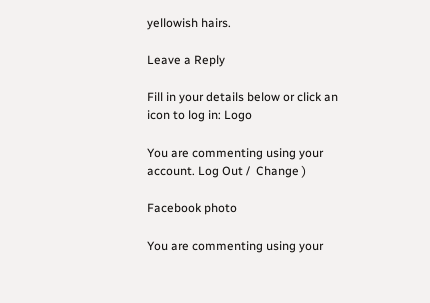yellowish hairs.

Leave a Reply

Fill in your details below or click an icon to log in: Logo

You are commenting using your account. Log Out /  Change )

Facebook photo

You are commenting using your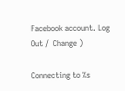Facebook account. Log Out /  Change )

Connecting to %s